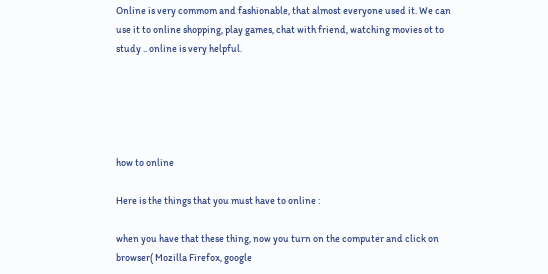Online is very commom and fashionable, that almost everyone used it. We can use it to online shopping, play games, chat with friend, watching movies ot to study .. online is very helpful.





how to online

Here is the things that you must have to online :

when you have that these thing, now you turn on the computer and click on browser( Mozilla Firefox, google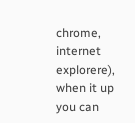chrome, internet explorere), when it up you can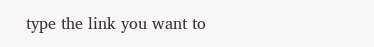type the link you want to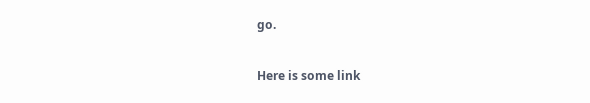go.

Here is some link